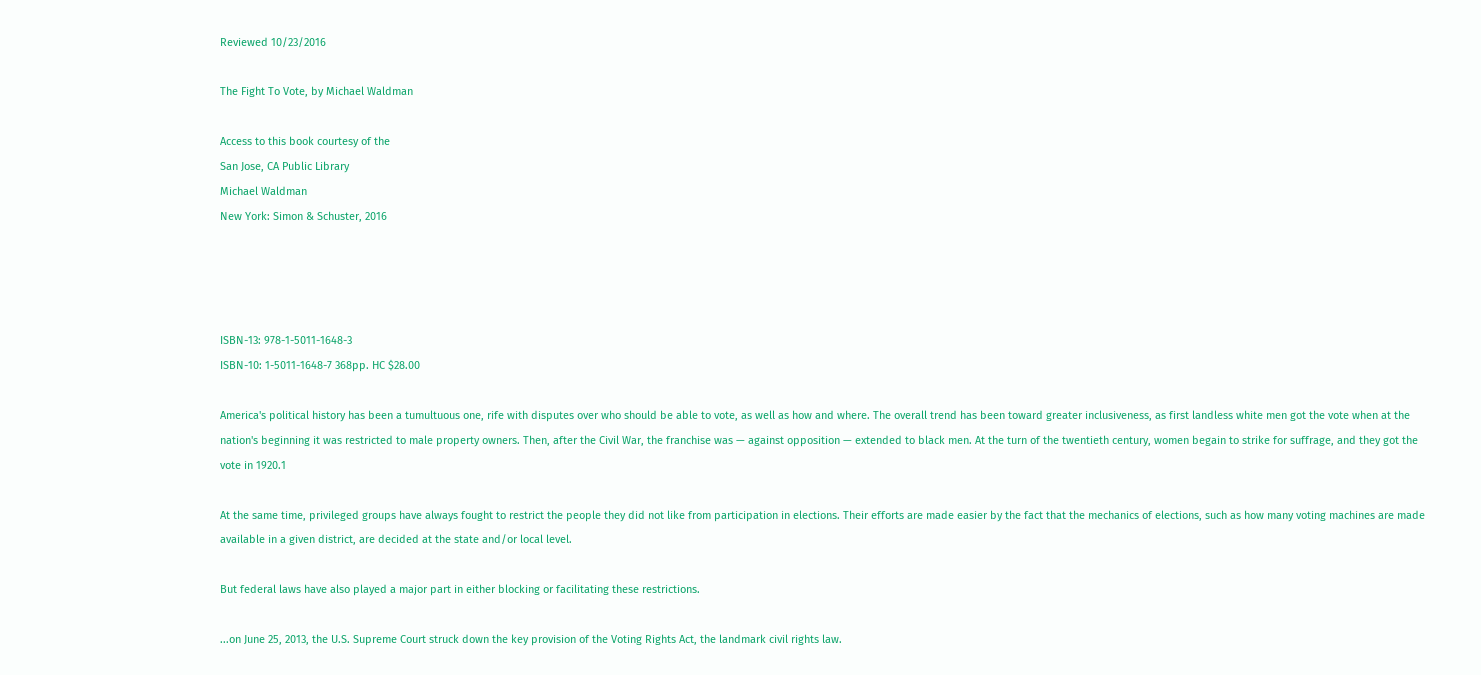Reviewed 10/23/2016

The Fight To Vote, by Michael Waldman

Access to this book courtesy of the
San Jose, CA Public Library
Michael Waldman
New York: Simon & Schuster, 2016




ISBN-13: 978-1-5011-1648-3
ISBN-10: 1-5011-1648-7 368pp. HC $28.00

America's political history has been a tumultuous one, rife with disputes over who should be able to vote, as well as how and where. The overall trend has been toward greater inclusiveness, as first landless white men got the vote when at the nation's beginning it was restricted to male property owners. Then, after the Civil War, the franchise was — against opposition — extended to black men. At the turn of the twentieth century, women begain to strike for suffrage, and they got the vote in 1920.1

At the same time, privileged groups have always fought to restrict the people they did not like from participation in elections. Their efforts are made easier by the fact that the mechanics of elections, such as how many voting machines are made available in a given district, are decided at the state and/or local level.

But federal laws have also played a major part in either blocking or facilitating these restrictions.

...on June 25, 2013, the U.S. Supreme Court struck down the key provision of the Voting Rights Act, the landmark civil rights law.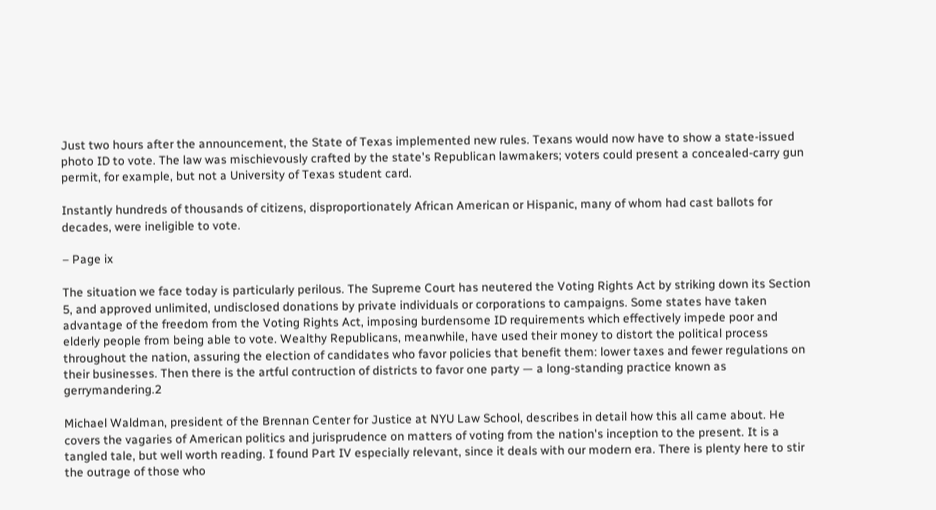Just two hours after the announcement, the State of Texas implemented new rules. Texans would now have to show a state-issued photo ID to vote. The law was mischievously crafted by the state's Republican lawmakers; voters could present a concealed-carry gun permit, for example, but not a University of Texas student card.

Instantly hundreds of thousands of citizens, disproportionately African American or Hispanic, many of whom had cast ballots for decades, were ineligible to vote.

– Page ix

The situation we face today is particularly perilous. The Supreme Court has neutered the Voting Rights Act by striking down its Section 5, and approved unlimited, undisclosed donations by private individuals or corporations to campaigns. Some states have taken advantage of the freedom from the Voting Rights Act, imposing burdensome ID requirements which effectively impede poor and elderly people from being able to vote. Wealthy Republicans, meanwhile, have used their money to distort the political process throughout the nation, assuring the election of candidates who favor policies that benefit them: lower taxes and fewer regulations on their businesses. Then there is the artful contruction of districts to favor one party — a long-standing practice known as gerrymandering.2

Michael Waldman, president of the Brennan Center for Justice at NYU Law School, describes in detail how this all came about. He covers the vagaries of American politics and jurisprudence on matters of voting from the nation's inception to the present. It is a tangled tale, but well worth reading. I found Part IV especially relevant, since it deals with our modern era. There is plenty here to stir the outrage of those who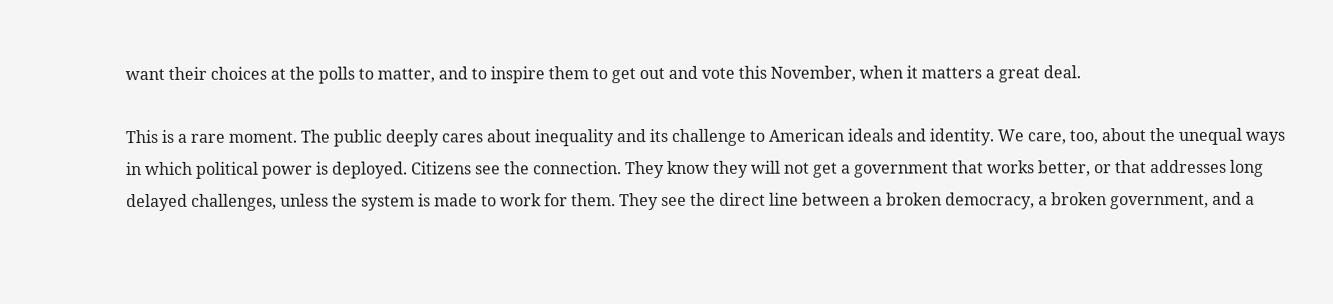want their choices at the polls to matter, and to inspire them to get out and vote this November, when it matters a great deal.

This is a rare moment. The public deeply cares about inequality and its challenge to American ideals and identity. We care, too, about the unequal ways in which political power is deployed. Citizens see the connection. They know they will not get a government that works better, or that addresses long delayed challenges, unless the system is made to work for them. They see the direct line between a broken democracy, a broken government, and a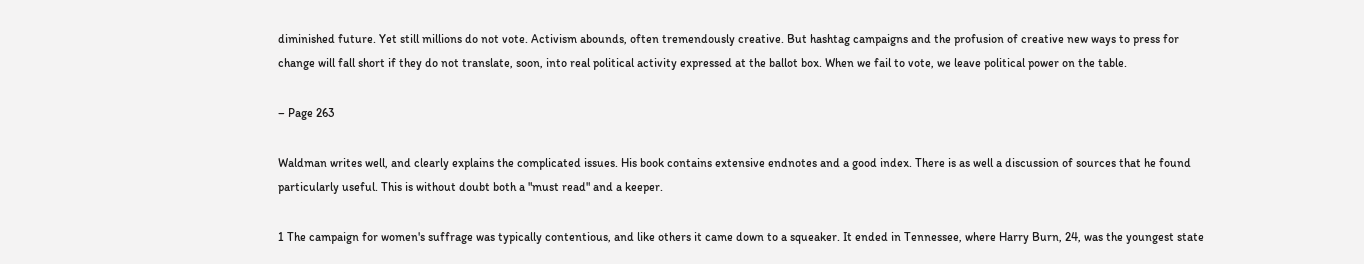diminished future. Yet still millions do not vote. Activism abounds, often tremendously creative. But hashtag campaigns and the profusion of creative new ways to press for change will fall short if they do not translate, soon, into real political activity expressed at the ballot box. When we fail to vote, we leave political power on the table.

– Page 263

Waldman writes well, and clearly explains the complicated issues. His book contains extensive endnotes and a good index. There is as well a discussion of sources that he found particularly useful. This is without doubt both a "must read" and a keeper.

1 The campaign for women's suffrage was typically contentious, and like others it came down to a squeaker. It ended in Tennessee, where Harry Burn, 24, was the youngest state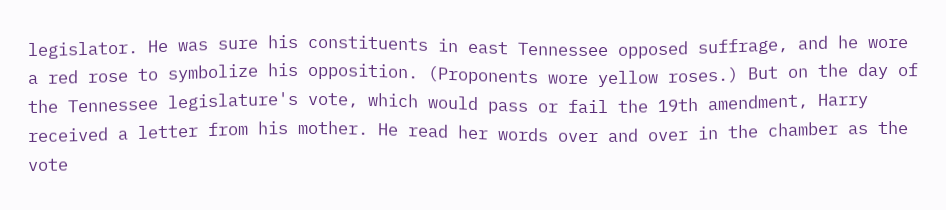legislator. He was sure his constituents in east Tennessee opposed suffrage, and he wore a red rose to symbolize his opposition. (Proponents wore yellow roses.) But on the day of the Tennessee legislature's vote, which would pass or fail the 19th amendment, Harry received a letter from his mother. He read her words over and over in the chamber as the vote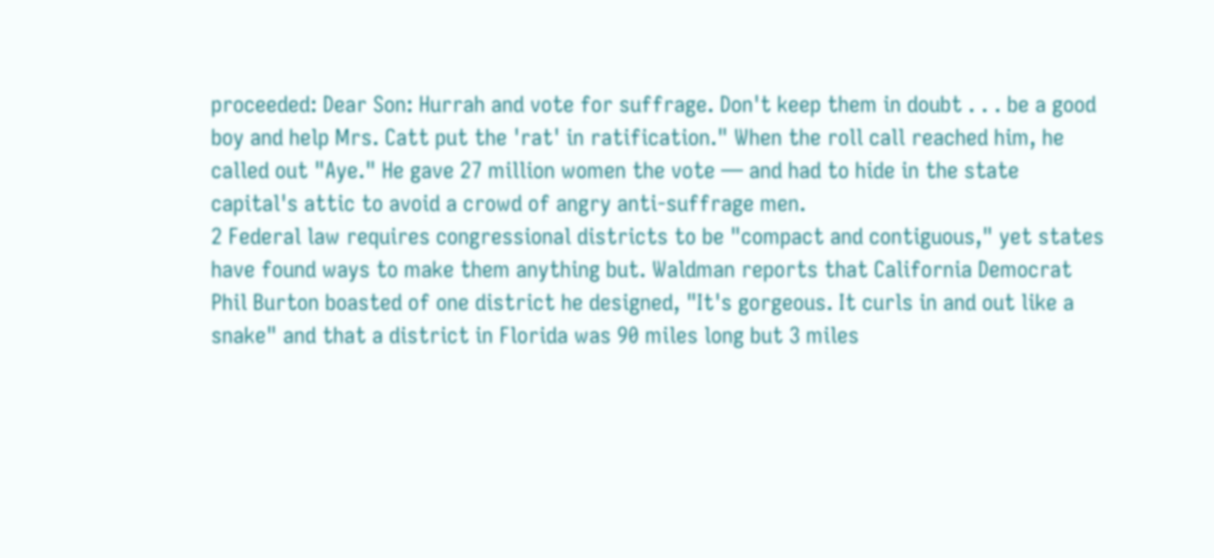proceeded: Dear Son: Hurrah and vote for suffrage. Don't keep them in doubt . . . be a good boy and help Mrs. Catt put the 'rat' in ratification." When the roll call reached him, he called out "Aye." He gave 27 million women the vote — and had to hide in the state capital's attic to avoid a crowd of angry anti-suffrage men.
2 Federal law requires congressional districts to be "compact and contiguous," yet states have found ways to make them anything but. Waldman reports that California Democrat Phil Burton boasted of one district he designed, "It's gorgeous. It curls in and out like a snake" and that a district in Florida was 90 miles long but 3 miles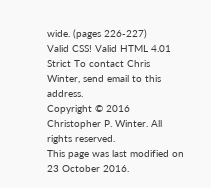wide. (pages 226-227)
Valid CSS! Valid HTML 4.01 Strict To contact Chris Winter, send email to this address.
Copyright © 2016 Christopher P. Winter. All rights reserved.
This page was last modified on 23 October 2016.